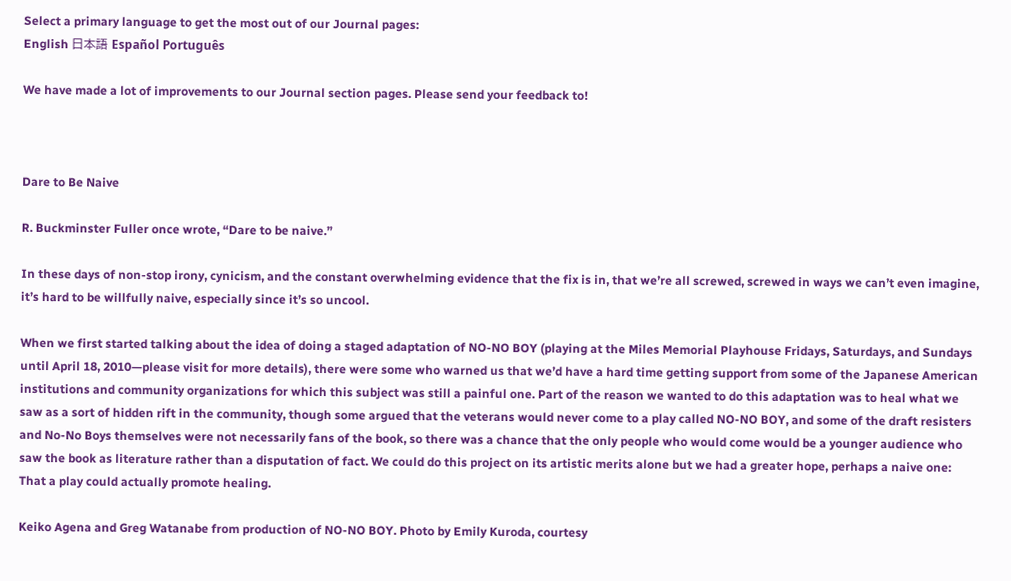Select a primary language to get the most out of our Journal pages:
English 日本語 Español Português

We have made a lot of improvements to our Journal section pages. Please send your feedback to!



Dare to Be Naive

R. Buckminster Fuller once wrote, “Dare to be naive.”

In these days of non-stop irony, cynicism, and the constant overwhelming evidence that the fix is in, that we’re all screwed, screwed in ways we can’t even imagine, it’s hard to be willfully naive, especially since it’s so uncool.

When we first started talking about the idea of doing a staged adaptation of NO-NO BOY (playing at the Miles Memorial Playhouse Fridays, Saturdays, and Sundays until April 18, 2010—please visit for more details), there were some who warned us that we’d have a hard time getting support from some of the Japanese American institutions and community organizations for which this subject was still a painful one. Part of the reason we wanted to do this adaptation was to heal what we saw as a sort of hidden rift in the community, though some argued that the veterans would never come to a play called NO-NO BOY, and some of the draft resisters and No-No Boys themselves were not necessarily fans of the book, so there was a chance that the only people who would come would be a younger audience who saw the book as literature rather than a disputation of fact. We could do this project on its artistic merits alone but we had a greater hope, perhaps a naive one: That a play could actually promote healing.

Keiko Agena and Greg Watanabe from production of NO-NO BOY. Photo by Emily Kuroda, courtesy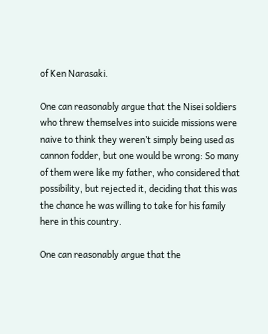of Ken Narasaki.

One can reasonably argue that the Nisei soldiers who threw themselves into suicide missions were naive to think they weren’t simply being used as cannon fodder, but one would be wrong: So many of them were like my father, who considered that possibility, but rejected it, deciding that this was the chance he was willing to take for his family here in this country.

One can reasonably argue that the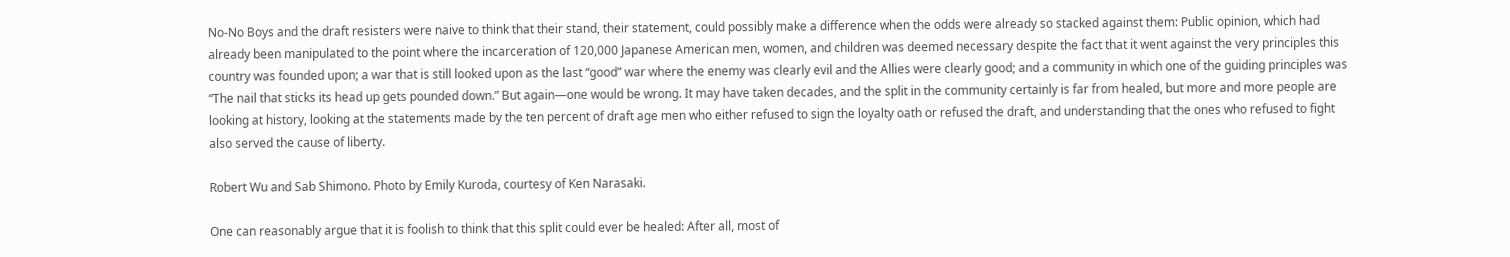No-No Boys and the draft resisters were naive to think that their stand, their statement, could possibly make a difference when the odds were already so stacked against them: Public opinion, which had already been manipulated to the point where the incarceration of 120,000 Japanese American men, women, and children was deemed necessary despite the fact that it went against the very principles this country was founded upon; a war that is still looked upon as the last “good” war where the enemy was clearly evil and the Allies were clearly good; and a community in which one of the guiding principles was “The nail that sticks its head up gets pounded down.” But again—one would be wrong. It may have taken decades, and the split in the community certainly is far from healed, but more and more people are looking at history, looking at the statements made by the ten percent of draft age men who either refused to sign the loyalty oath or refused the draft, and understanding that the ones who refused to fight also served the cause of liberty.

Robert Wu and Sab Shimono. Photo by Emily Kuroda, courtesy of Ken Narasaki.

One can reasonably argue that it is foolish to think that this split could ever be healed: After all, most of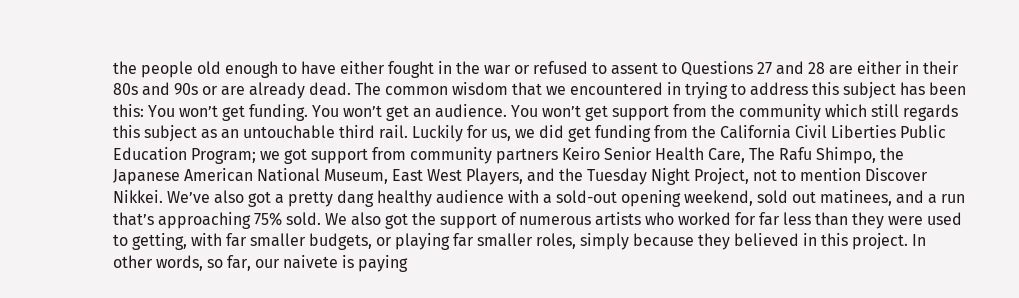the people old enough to have either fought in the war or refused to assent to Questions 27 and 28 are either in their 80s and 90s or are already dead. The common wisdom that we encountered in trying to address this subject has been this: You won’t get funding. You won’t get an audience. You won’t get support from the community which still regards this subject as an untouchable third rail. Luckily for us, we did get funding from the California Civil Liberties Public Education Program; we got support from community partners Keiro Senior Health Care, The Rafu Shimpo, the Japanese American National Museum, East West Players, and the Tuesday Night Project, not to mention Discover Nikkei. We’ve also got a pretty dang healthy audience with a sold-out opening weekend, sold out matinees, and a run that’s approaching 75% sold. We also got the support of numerous artists who worked for far less than they were used to getting, with far smaller budgets, or playing far smaller roles, simply because they believed in this project. In other words, so far, our naivete is paying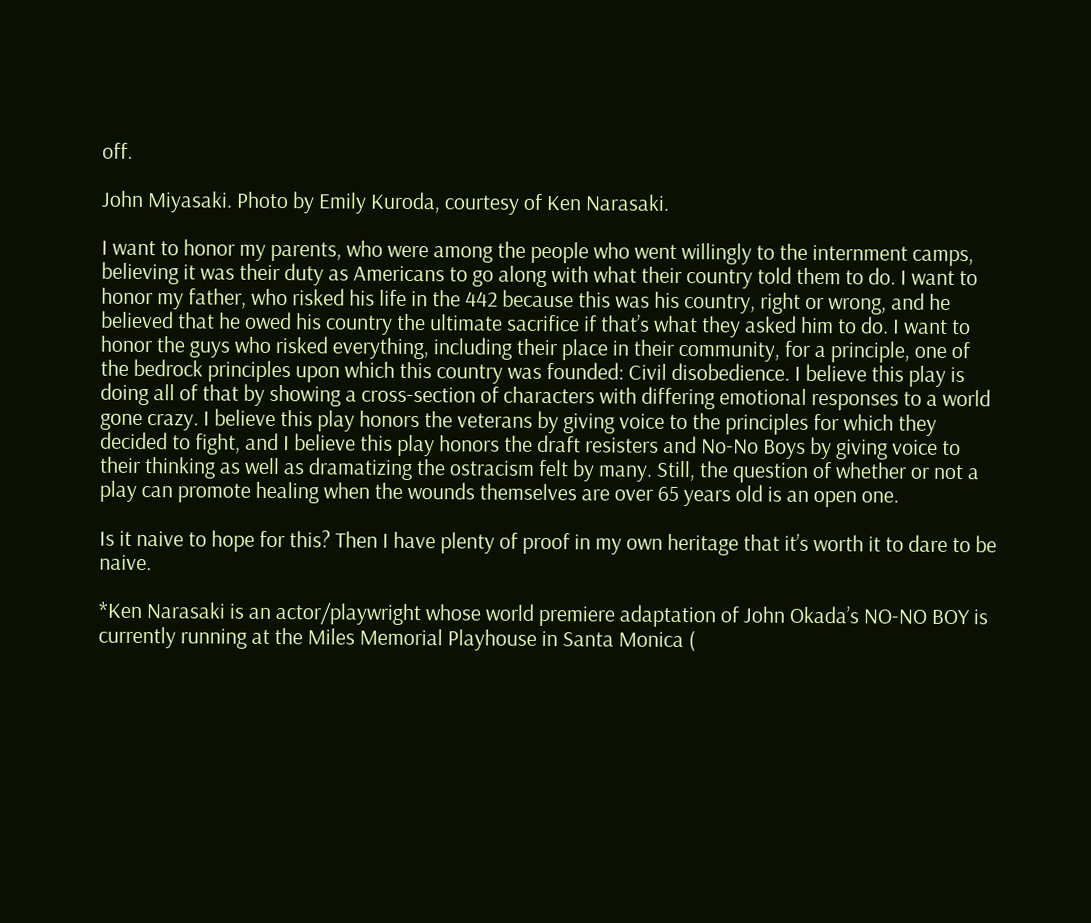off.

John Miyasaki. Photo by Emily Kuroda, courtesy of Ken Narasaki.

I want to honor my parents, who were among the people who went willingly to the internment camps, believing it was their duty as Americans to go along with what their country told them to do. I want to honor my father, who risked his life in the 442 because this was his country, right or wrong, and he believed that he owed his country the ultimate sacrifice if that’s what they asked him to do. I want to honor the guys who risked everything, including their place in their community, for a principle, one of the bedrock principles upon which this country was founded: Civil disobedience. I believe this play is doing all of that by showing a cross-section of characters with differing emotional responses to a world gone crazy. I believe this play honors the veterans by giving voice to the principles for which they decided to fight, and I believe this play honors the draft resisters and No-No Boys by giving voice to their thinking as well as dramatizing the ostracism felt by many. Still, the question of whether or not a play can promote healing when the wounds themselves are over 65 years old is an open one.

Is it naive to hope for this? Then I have plenty of proof in my own heritage that it’s worth it to dare to be naive.

*Ken Narasaki is an actor/playwright whose world premiere adaptation of John Okada’s NO-NO BOY is currently running at the Miles Memorial Playhouse in Santa Monica (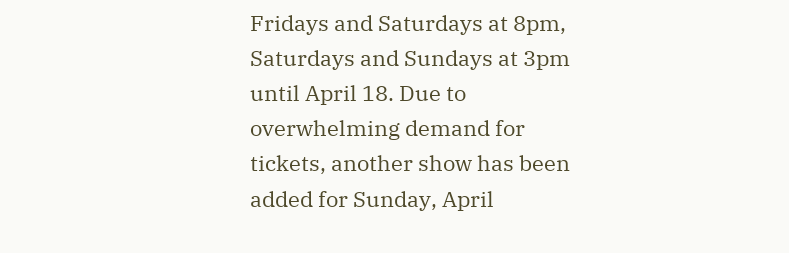Fridays and Saturdays at 8pm, Saturdays and Sundays at 3pm until April 18. Due to overwhelming demand for tickets, another show has been added for Sunday, April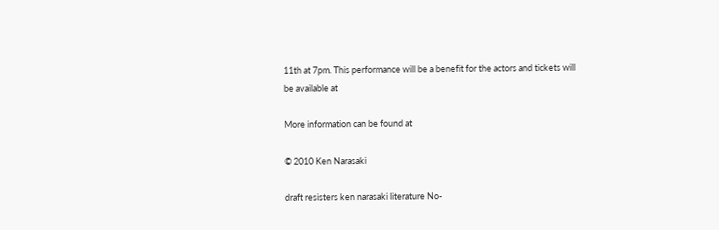11th at 7pm. This performance will be a benefit for the actors and tickets will be available at

More information can be found at

© 2010 Ken Narasaki

draft resisters ken narasaki literature No-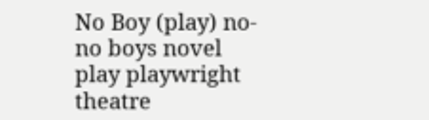No Boy (play) no-no boys novel play playwright theatre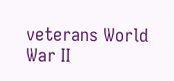veterans World War II